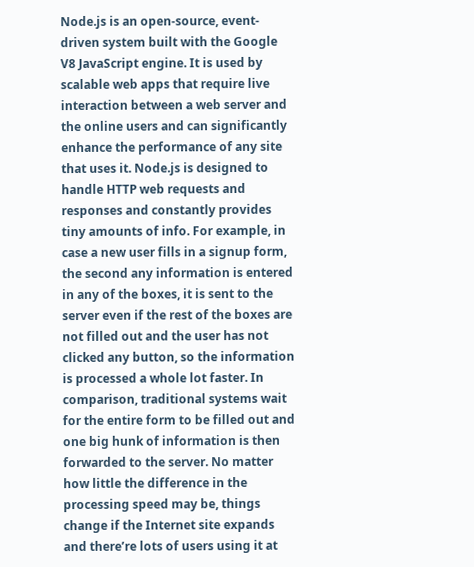Node.js is an open-source, event-driven system built with the Google V8 JavaScript engine. It is used by scalable web apps that require live interaction between a web server and the online users and can significantly enhance the performance of any site that uses it. Node.js is designed to handle HTTP web requests and responses and constantly provides tiny amounts of info. For example, in case a new user fills in a signup form, the second any information is entered in any of the boxes, it is sent to the server even if the rest of the boxes are not filled out and the user has not clicked any button, so the information is processed a whole lot faster. In comparison, traditional systems wait for the entire form to be filled out and one big hunk of information is then forwarded to the server. No matter how little the difference in the processing speed may be, things change if the Internet site expands and there’re lots of users using it at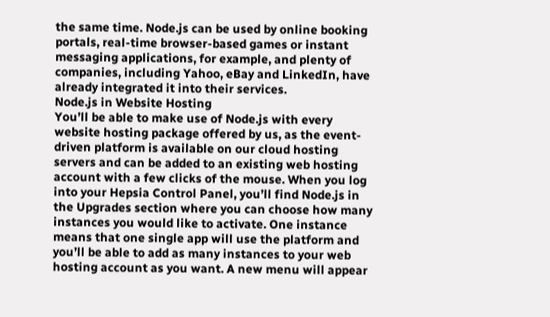the same time. Node.js can be used by online booking portals, real-time browser-based games or instant messaging applications, for example, and plenty of companies, including Yahoo, eBay and LinkedIn, have already integrated it into their services.
Node.js in Website Hosting
You’ll be able to make use of Node.js with every website hosting package offered by us, as the event-driven platform is available on our cloud hosting servers and can be added to an existing web hosting account with a few clicks of the mouse. When you log into your Hepsia Control Panel, you’ll find Node.js in the Upgrades section where you can choose how many instances you would like to activate. One instance means that one single app will use the platform and you’ll be able to add as many instances to your web hosting account as you want. A new menu will appear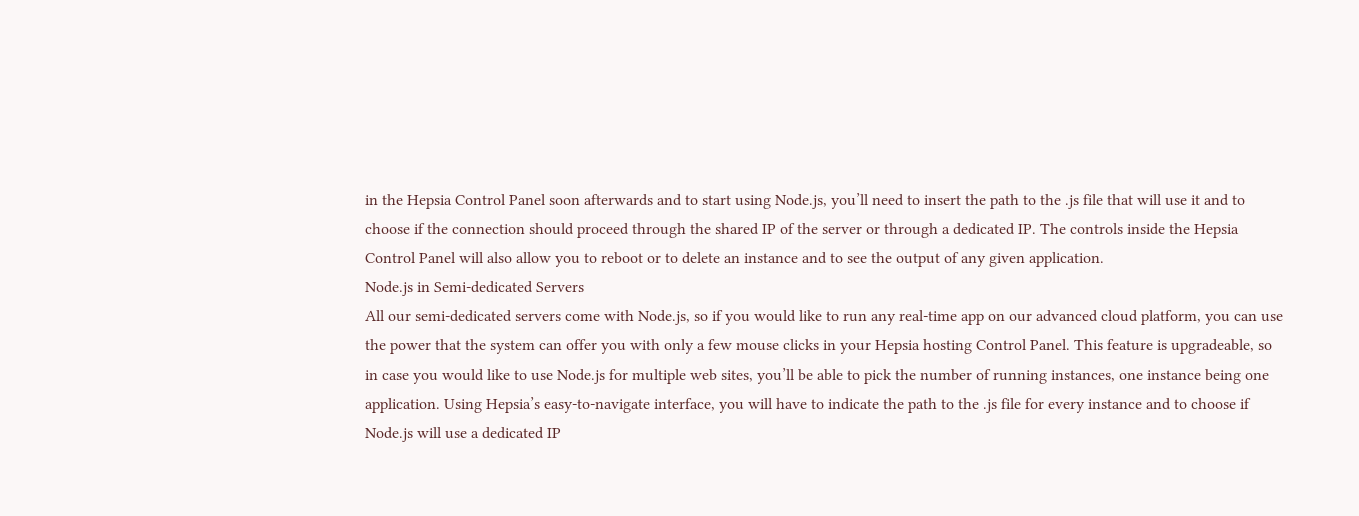in the Hepsia Control Panel soon afterwards and to start using Node.js, you’ll need to insert the path to the .js file that will use it and to choose if the connection should proceed through the shared IP of the server or through a dedicated IP. The controls inside the Hepsia Control Panel will also allow you to reboot or to delete an instance and to see the output of any given application.
Node.js in Semi-dedicated Servers
All our semi-dedicated servers come with Node.js, so if you would like to run any real-time app on our advanced cloud platform, you can use the power that the system can offer you with only a few mouse clicks in your Hepsia hosting Control Panel. This feature is upgradeable, so in case you would like to use Node.js for multiple web sites, you’ll be able to pick the number of running instances, one instance being one application. Using Hepsia’s easy-to-navigate interface, you will have to indicate the path to the .js file for every instance and to choose if Node.js will use a dedicated IP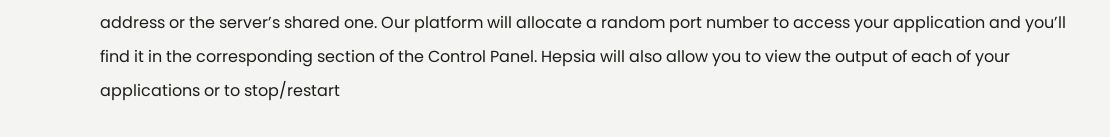address or the server’s shared one. Our platform will allocate a random port number to access your application and you’ll find it in the corresponding section of the Control Panel. Hepsia will also allow you to view the output of each of your applications or to stop/restart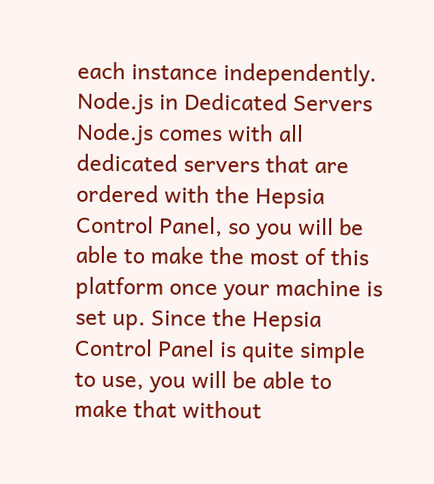each instance independently.
Node.js in Dedicated Servers
Node.js comes with all dedicated servers that are ordered with the Hepsia Control Panel, so you will be able to make the most of this platform once your machine is set up. Since the Hepsia Control Panel is quite simple to use, you will be able to make that without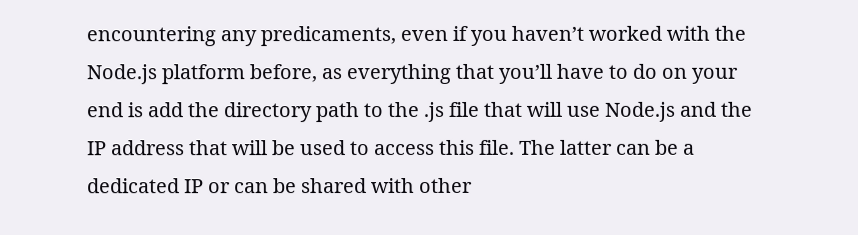encountering any predicaments, even if you haven’t worked with the Node.js platform before, as everything that you’ll have to do on your end is add the directory path to the .js file that will use Node.js and the IP address that will be used to access this file. The latter can be a dedicated IP or can be shared with other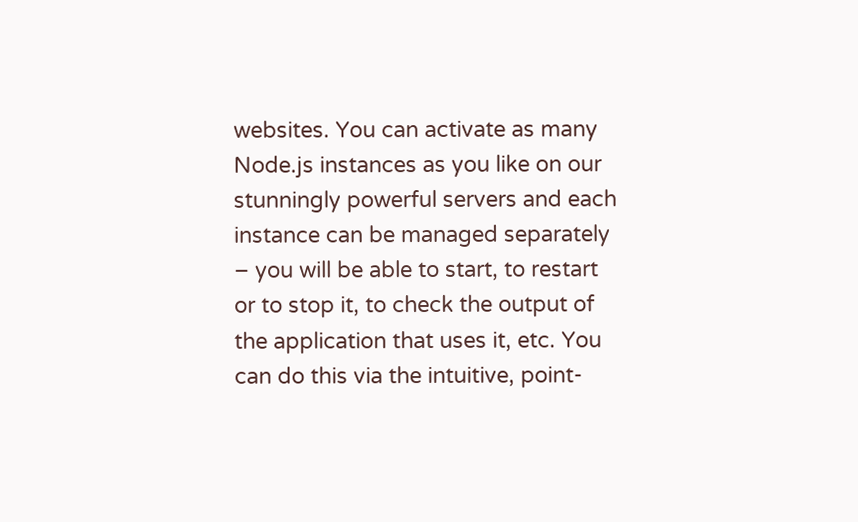websites. You can activate as many Node.js instances as you like on our stunningly powerful servers and each instance can be managed separately – you will be able to start, to restart or to stop it, to check the output of the application that uses it, etc. You can do this via the intuitive, point-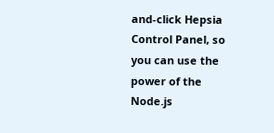and-click Hepsia Control Panel, so you can use the power of the Node.js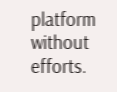platform without efforts.